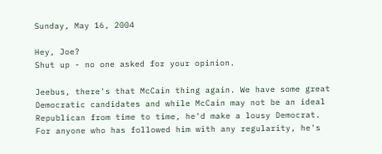Sunday, May 16, 2004

Hey, Joe?
Shut up - no one asked for your opinion.

Jeebus, there's that McCain thing again. We have some great Democratic candidates and while McCain may not be an ideal Republican from time to time, he'd make a lousy Democrat. For anyone who has followed him with any regularity, he's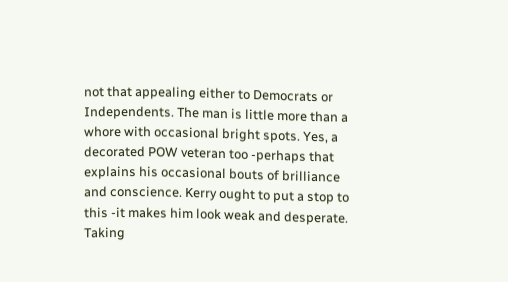not that appealing either to Democrats or Independents. The man is little more than a whore with occasional bright spots. Yes, a decorated POW veteran too -perhaps that explains his occasional bouts of brilliance and conscience. Kerry ought to put a stop to this -it makes him look weak and desperate. Taking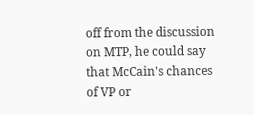off from the discussion on MTP, he could say that McCain's chances of VP or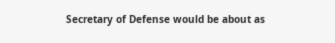Secretary of Defense would be about as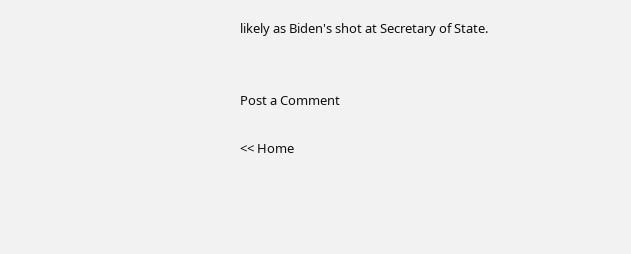likely as Biden's shot at Secretary of State.


Post a Comment

<< Home